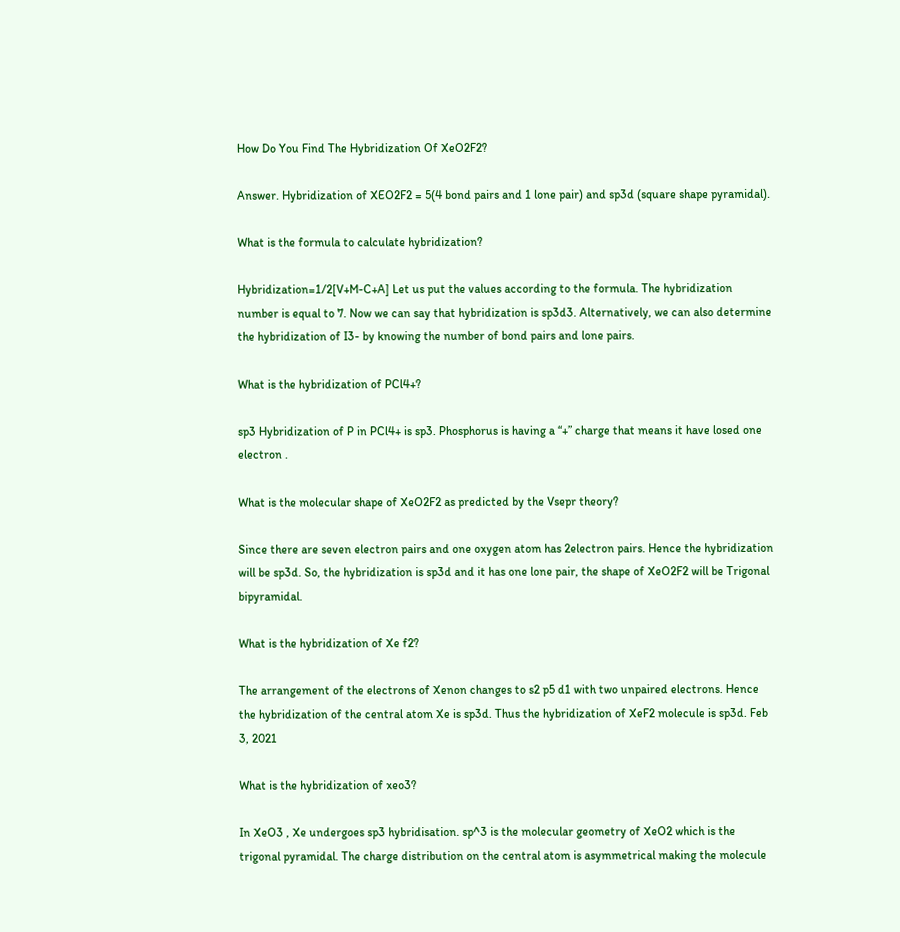How Do You Find The Hybridization Of XeO2F2?

Answer. Hybridization of XEO2F2 = 5(4 bond pairs and 1 lone pair) and sp3d (square shape pyramidal).

What is the formula to calculate hybridization?

Hybridization=1/2[V+M-C+A] Let us put the values according to the formula. The hybridization number is equal to 7. Now we can say that hybridization is sp3d3. Alternatively, we can also determine the hybridization of I3- by knowing the number of bond pairs and lone pairs.

What is the hybridization of PCl4+?

sp3 Hybridization of P in PCl4+ is sp3. Phosphorus is having a “+” charge that means it have losed one electron .

What is the molecular shape of XeO2F2 as predicted by the Vsepr theory?

Since there are seven electron pairs and one oxygen atom has 2electron pairs. Hence the hybridization will be sp3d. So, the hybridization is sp3d and it has one lone pair, the shape of XeO2F2 will be Trigonal bipyramidal.

What is the hybridization of Xe f2?

The arrangement of the electrons of Xenon changes to s2 p5 d1 with two unpaired electrons. Hence the hybridization of the central atom Xe is sp3d. Thus the hybridization of XeF2 molecule is sp3d. Feb 3, 2021

What is the hybridization of xeo3?

In XeO3 , Xe undergoes sp3 hybridisation. sp^3 is the molecular geometry of XeO2 which is the trigonal pyramidal. The charge distribution on the central atom is asymmetrical making the molecule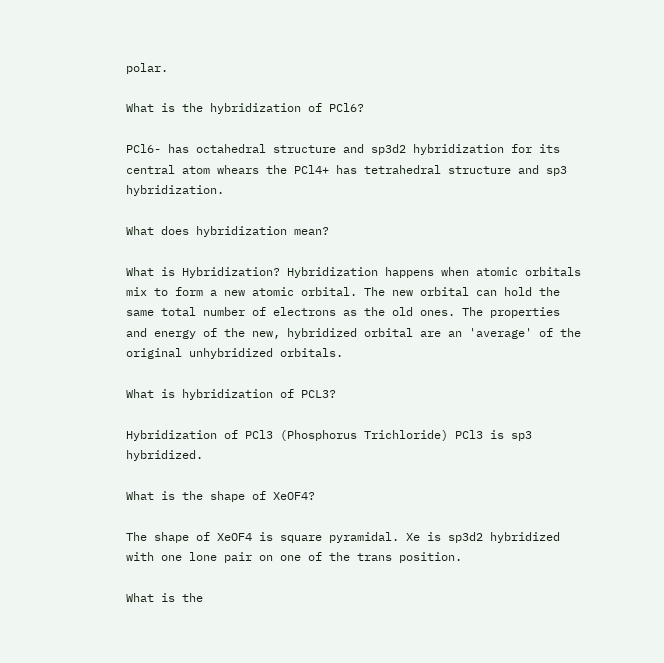polar.

What is the hybridization of PCl6?

PCl6- has octahedral structure and sp3d2 hybridization for its central atom whears the PCl4+ has tetrahedral structure and sp3 hybridization.

What does hybridization mean?

What is Hybridization? Hybridization happens when atomic orbitals mix to form a new atomic orbital. The new orbital can hold the same total number of electrons as the old ones. The properties and energy of the new, hybridized orbital are an 'average' of the original unhybridized orbitals.

What is hybridization of PCL3?

Hybridization of PCl3 (Phosphorus Trichloride) PCl3 is sp3 hybridized.

What is the shape of XeOF4?

The shape of XeOF4 is square pyramidal. Xe is sp3d2 hybridized with one lone pair on one of the trans position.

What is the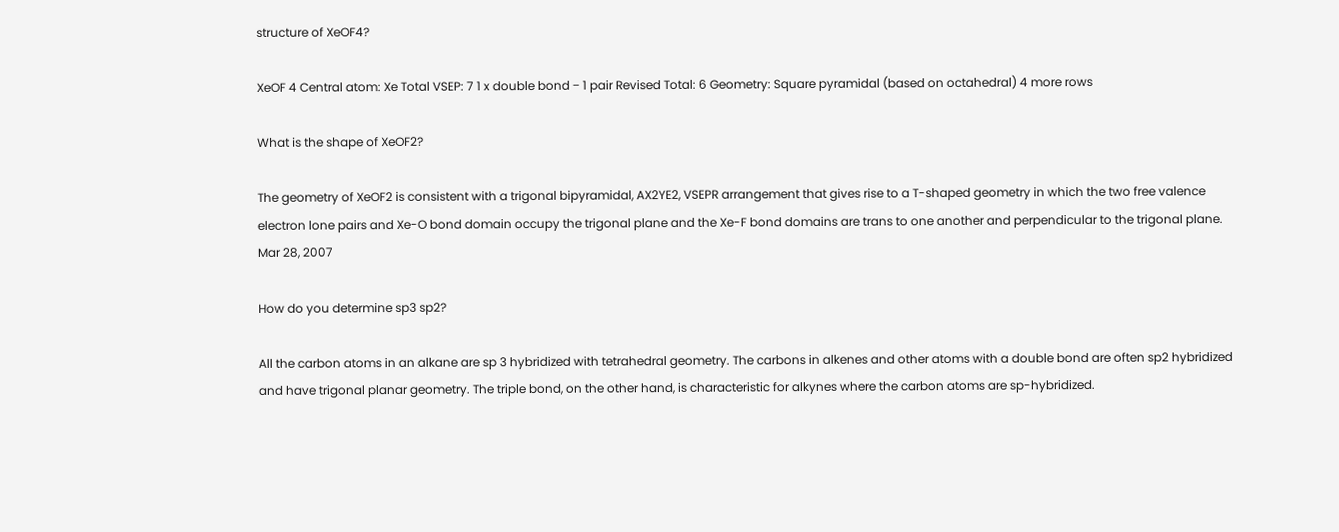structure of XeOF4?

XeOF 4 Central atom: Xe Total VSEP: 7 1 x double bond − 1 pair Revised Total: 6 Geometry: Square pyramidal (based on octahedral) 4 more rows

What is the shape of XeOF2?

The geometry of XeOF2 is consistent with a trigonal bipyramidal, AX2YE2, VSEPR arrangement that gives rise to a T-shaped geometry in which the two free valence electron lone pairs and Xe-O bond domain occupy the trigonal plane and the Xe-F bond domains are trans to one another and perpendicular to the trigonal plane. Mar 28, 2007

How do you determine sp3 sp2?

All the carbon atoms in an alkane are sp 3 hybridized with tetrahedral geometry. The carbons in alkenes and other atoms with a double bond are often sp2 hybridized and have trigonal planar geometry. The triple bond, on the other hand, is characteristic for alkynes where the carbon atoms are sp-hybridized.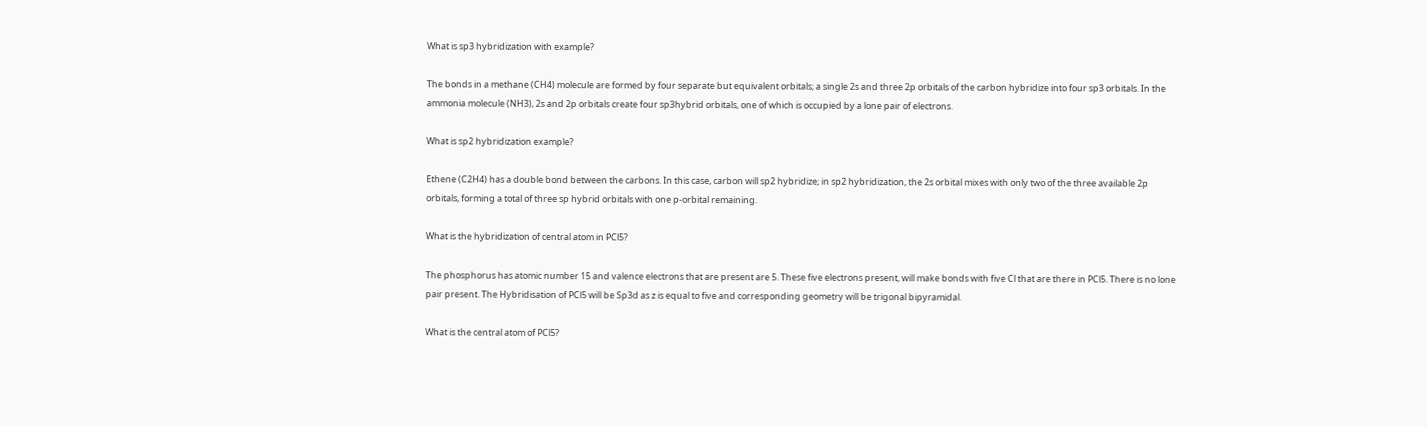What is sp3 hybridization with example?

The bonds in a methane (CH4) molecule are formed by four separate but equivalent orbitals; a single 2s and three 2p orbitals of the carbon hybridize into four sp3 orbitals. In the ammonia molecule (NH3), 2s and 2p orbitals create four sp3hybrid orbitals, one of which is occupied by a lone pair of electrons.

What is sp2 hybridization example?

Ethene (C2H4) has a double bond between the carbons. In this case, carbon will sp2 hybridize; in sp2 hybridization, the 2s orbital mixes with only two of the three available 2p orbitals, forming a total of three sp hybrid orbitals with one p-orbital remaining.

What is the hybridization of central atom in PCl5?

The phosphorus has atomic number 15 and valence electrons that are present are 5. These five electrons present, will make bonds with five Cl that are there in PCl5. There is no lone pair present. The Hybridisation of PCl5 will be Sp3d as z is equal to five and corresponding geometry will be trigonal bipyramidal.

What is the central atom of PCl5?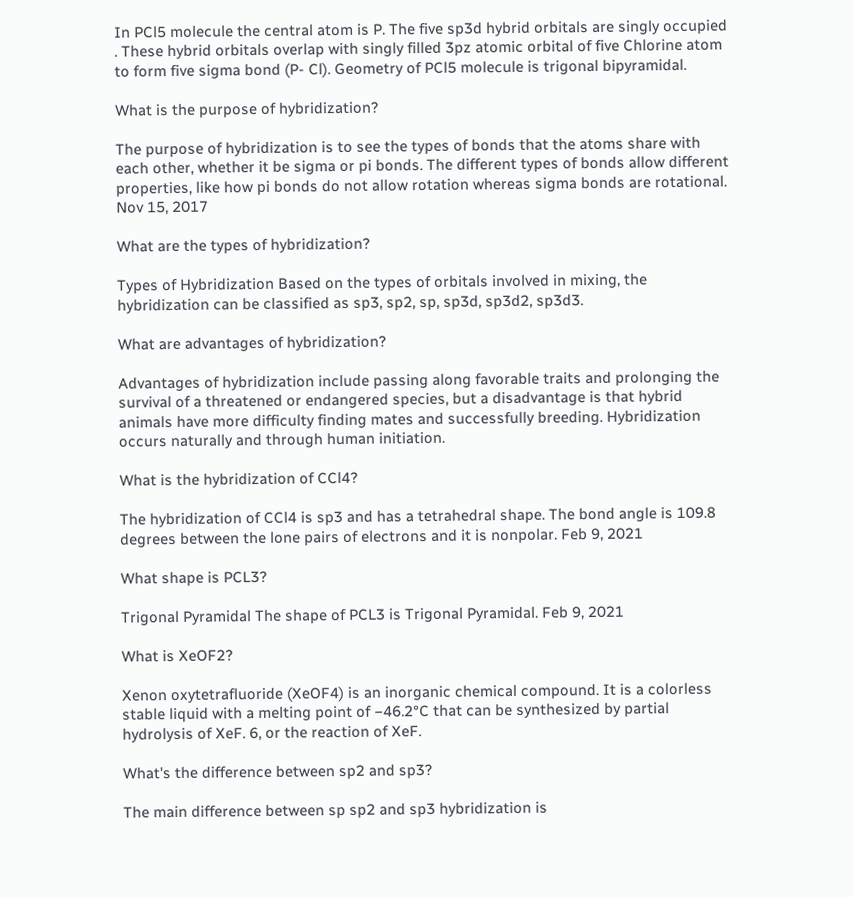In PCl5 molecule the central atom is P. The five sp3d hybrid orbitals are singly occupied . These hybrid orbitals overlap with singly filled 3pz atomic orbital of five Chlorine atom to form five sigma bond (P- Cl). Geometry of PCl5 molecule is trigonal bipyramidal.

What is the purpose of hybridization?

The purpose of hybridization is to see the types of bonds that the atoms share with each other, whether it be sigma or pi bonds. The different types of bonds allow different properties, like how pi bonds do not allow rotation whereas sigma bonds are rotational. Nov 15, 2017

What are the types of hybridization?

Types of Hybridization Based on the types of orbitals involved in mixing, the hybridization can be classified as sp3, sp2, sp, sp3d, sp3d2, sp3d3.

What are advantages of hybridization?

Advantages of hybridization include passing along favorable traits and prolonging the survival of a threatened or endangered species, but a disadvantage is that hybrid animals have more difficulty finding mates and successfully breeding. Hybridization occurs naturally and through human initiation.

What is the hybridization of CCl4?

The hybridization of CCl4 is sp3 and has a tetrahedral shape. The bond angle is 109.8 degrees between the lone pairs of electrons and it is nonpolar. Feb 9, 2021

What shape is PCL3?

Trigonal Pyramidal The shape of PCL3 is Trigonal Pyramidal. Feb 9, 2021

What is XeOF2?

Xenon oxytetrafluoride (XeOF4) is an inorganic chemical compound. It is a colorless stable liquid with a melting point of −46.2°C that can be synthesized by partial hydrolysis of XeF. 6, or the reaction of XeF.

What's the difference between sp2 and sp3?

The main difference between sp sp2 and sp3 hybridization is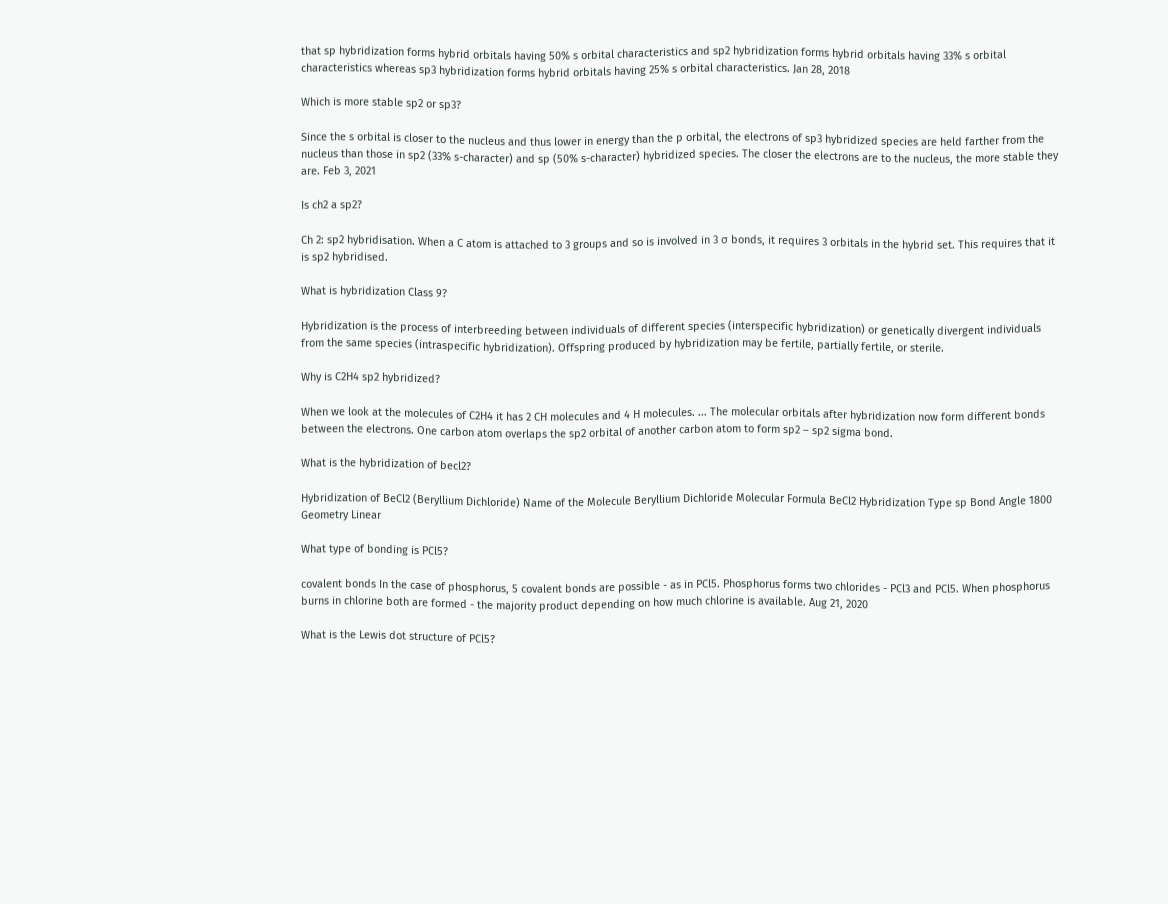that sp hybridization forms hybrid orbitals having 50% s orbital characteristics and sp2 hybridization forms hybrid orbitals having 33% s orbital characteristics whereas sp3 hybridization forms hybrid orbitals having 25% s orbital characteristics. Jan 28, 2018

Which is more stable sp2 or sp3?

Since the s orbital is closer to the nucleus and thus lower in energy than the p orbital, the electrons of sp3 hybridized species are held farther from the nucleus than those in sp2 (33% s-character) and sp (50% s-character) hybridized species. The closer the electrons are to the nucleus, the more stable they are. Feb 3, 2021

Is ch2 a sp2?

Ch 2: sp2 hybridisation. When a C atom is attached to 3 groups and so is involved in 3 σ bonds, it requires 3 orbitals in the hybrid set. This requires that it is sp2 hybridised.

What is hybridization Class 9?

Hybridization is the process of interbreeding between individuals of different species (interspecific hybridization) or genetically divergent individuals from the same species (intraspecific hybridization). Offspring produced by hybridization may be fertile, partially fertile, or sterile.

Why is C2H4 sp2 hybridized?

When we look at the molecules of C2H4 it has 2 CH molecules and 4 H molecules. ... The molecular orbitals after hybridization now form different bonds between the electrons. One carbon atom overlaps the sp2 orbital of another carbon atom to form sp2 – sp2 sigma bond.

What is the hybridization of becl2?

Hybridization of BeCl2 (Beryllium Dichloride) Name of the Molecule Beryllium Dichloride Molecular Formula BeCl2 Hybridization Type sp Bond Angle 1800 Geometry Linear

What type of bonding is PCl5?

covalent bonds In the case of phosphorus, 5 covalent bonds are possible - as in PCl5. Phosphorus forms two chlorides - PCl3 and PCl5. When phosphorus burns in chlorine both are formed - the majority product depending on how much chlorine is available. Aug 21, 2020

What is the Lewis dot structure of PCl5?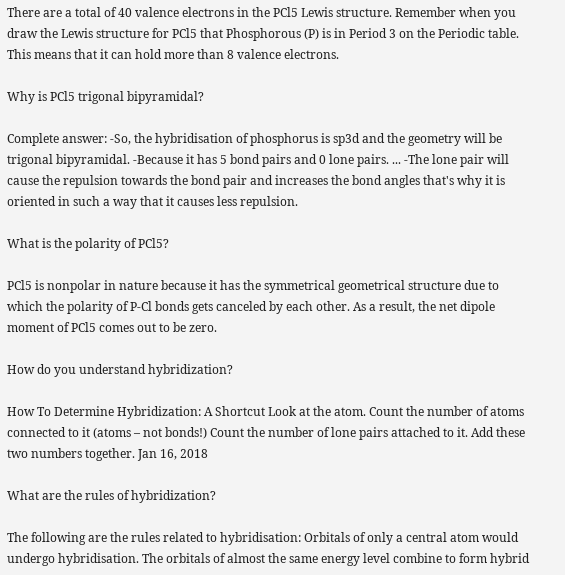There are a total of 40 valence electrons in the PCl5 Lewis structure. Remember when you draw the Lewis structure for PCl5 that Phosphorous (P) is in Period 3 on the Periodic table. This means that it can hold more than 8 valence electrons.

Why is PCl5 trigonal bipyramidal?

Complete answer: -So, the hybridisation of phosphorus is sp3d and the geometry will be trigonal bipyramidal. -Because it has 5 bond pairs and 0 lone pairs. ... -The lone pair will cause the repulsion towards the bond pair and increases the bond angles that's why it is oriented in such a way that it causes less repulsion.

What is the polarity of PCl5?

PCl5 is nonpolar in nature because it has the symmetrical geometrical structure due to which the polarity of P-Cl bonds gets canceled by each other. As a result, the net dipole moment of PCl5 comes out to be zero.

How do you understand hybridization?

How To Determine Hybridization: A Shortcut Look at the atom. Count the number of atoms connected to it (atoms – not bonds!) Count the number of lone pairs attached to it. Add these two numbers together. Jan 16, 2018

What are the rules of hybridization?

The following are the rules related to hybridisation: Orbitals of only a central atom would undergo hybridisation. The orbitals of almost the same energy level combine to form hybrid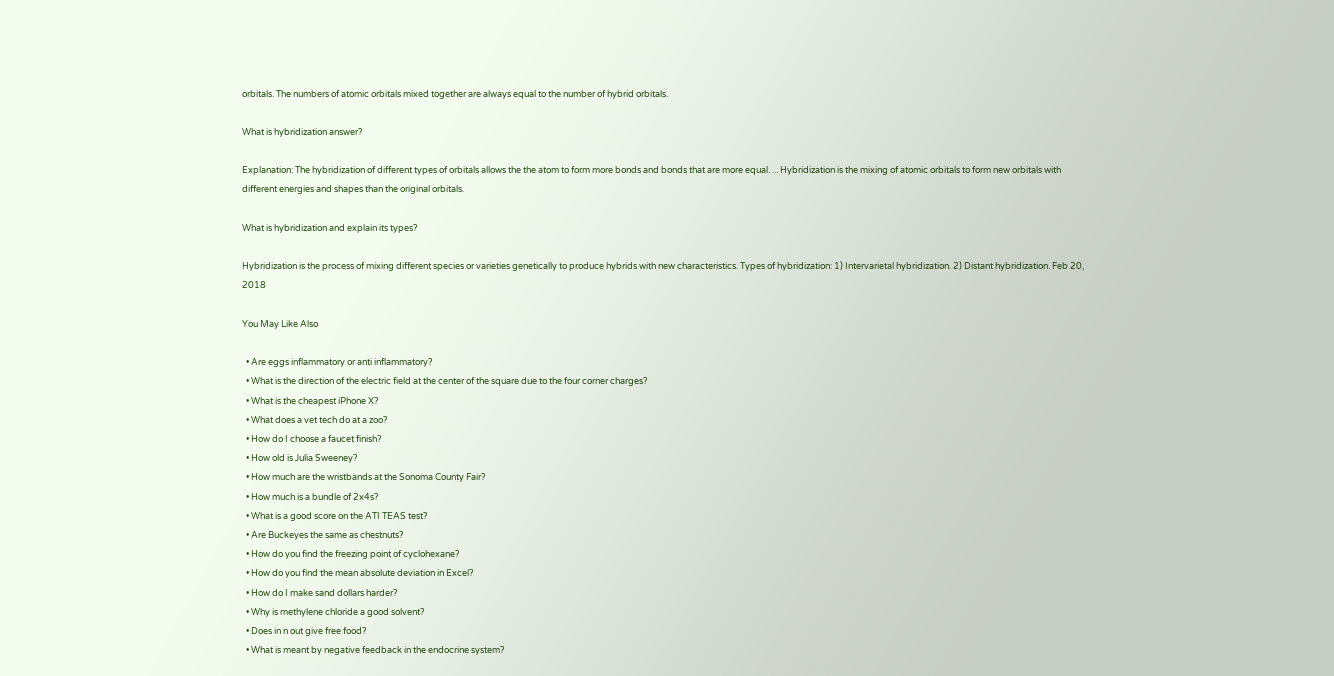orbitals. The numbers of atomic orbitals mixed together are always equal to the number of hybrid orbitals.

What is hybridization answer?

Explanation: The hybridization of different types of orbitals allows the the atom to form more bonds and bonds that are more equal. ... Hybridization is the mixing of atomic orbitals to form new orbitals with different energies and shapes than the original orbitals.

What is hybridization and explain its types?

Hybridization is the process of mixing different species or varieties genetically to produce hybrids with new characteristics. Types of hybridization: 1) Intervarietal hybridization. 2) Distant hybridization. Feb 20, 2018

You May Like Also

  • Are eggs inflammatory or anti inflammatory?
  • What is the direction of the electric field at the center of the square due to the four corner charges?
  • What is the cheapest iPhone X?
  • What does a vet tech do at a zoo?
  • How do I choose a faucet finish?
  • How old is Julia Sweeney?
  • How much are the wristbands at the Sonoma County Fair?
  • How much is a bundle of 2x4s?
  • What is a good score on the ATI TEAS test?
  • Are Buckeyes the same as chestnuts?
  • How do you find the freezing point of cyclohexane?
  • How do you find the mean absolute deviation in Excel?
  • How do I make sand dollars harder?
  • Why is methylene chloride a good solvent?
  • Does in n out give free food?
  • What is meant by negative feedback in the endocrine system?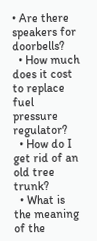• Are there speakers for doorbells?
  • How much does it cost to replace fuel pressure regulator?
  • How do I get rid of an old tree trunk?
  • What is the meaning of the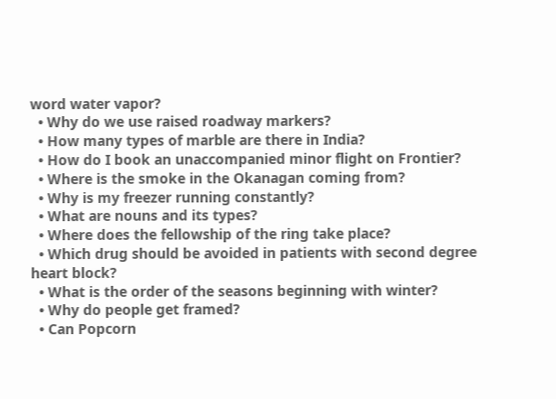word water vapor?
  • Why do we use raised roadway markers?
  • How many types of marble are there in India?
  • How do I book an unaccompanied minor flight on Frontier?
  • Where is the smoke in the Okanagan coming from?
  • Why is my freezer running constantly?
  • What are nouns and its types?
  • Where does the fellowship of the ring take place?
  • Which drug should be avoided in patients with second degree heart block?
  • What is the order of the seasons beginning with winter?
  • Why do people get framed?
  • Can Popcorn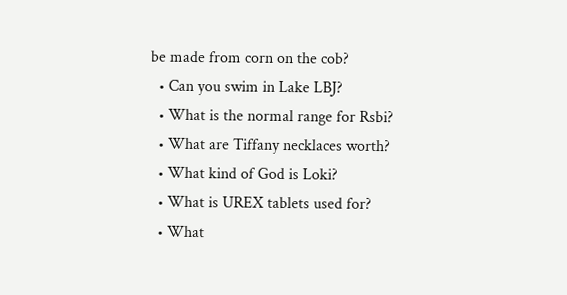be made from corn on the cob?
  • Can you swim in Lake LBJ?
  • What is the normal range for Rsbi?
  • What are Tiffany necklaces worth?
  • What kind of God is Loki?
  • What is UREX tablets used for?
  • What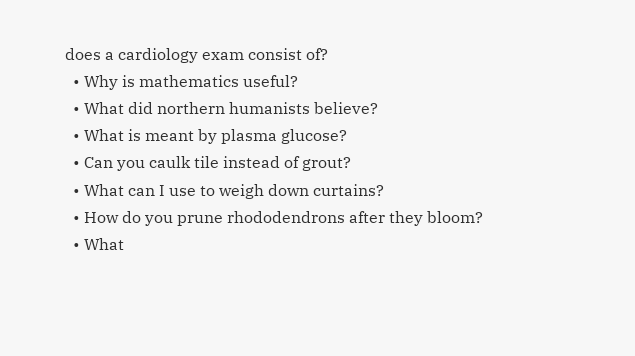does a cardiology exam consist of?
  • Why is mathematics useful?
  • What did northern humanists believe?
  • What is meant by plasma glucose?
  • Can you caulk tile instead of grout?
  • What can I use to weigh down curtains?
  • How do you prune rhododendrons after they bloom?
  • What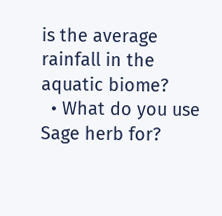is the average rainfall in the aquatic biome?
  • What do you use Sage herb for?